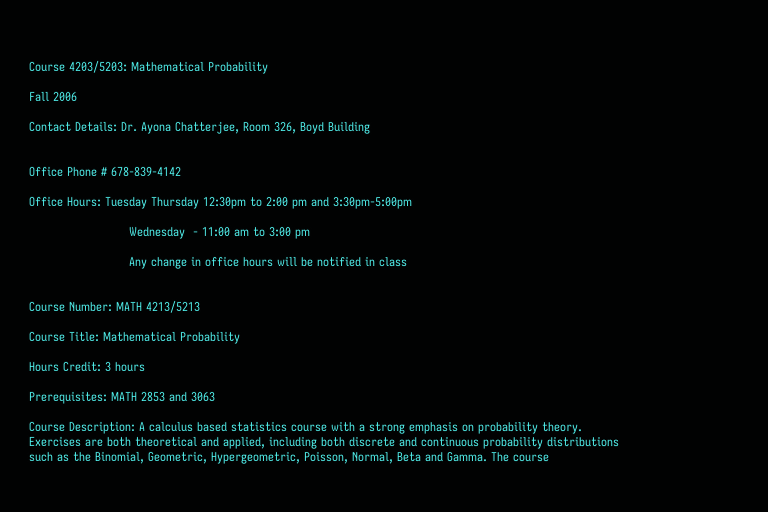Course 4203/5203: Mathematical Probability

Fall 2006

Contact Details: Dr. Ayona Chatterjee, Room 326, Boyd Building


Office Phone # 678-839-4142

Office Hours: Tuesday Thursday 12:30pm to 2:00 pm and 3:30pm-5:00pm

                         Wednesday  - 11:00 am to 3:00 pm

                         Any change in office hours will be notified in class


Course Number: MATH 4213/5213

Course Title: Mathematical Probability

Hours Credit: 3 hours

Prerequisites: MATH 2853 and 3063

Course Description: A calculus based statistics course with a strong emphasis on probability theory. Exercises are both theoretical and applied, including both discrete and continuous probability distributions such as the Binomial, Geometric, Hypergeometric, Poisson, Normal, Beta and Gamma. The course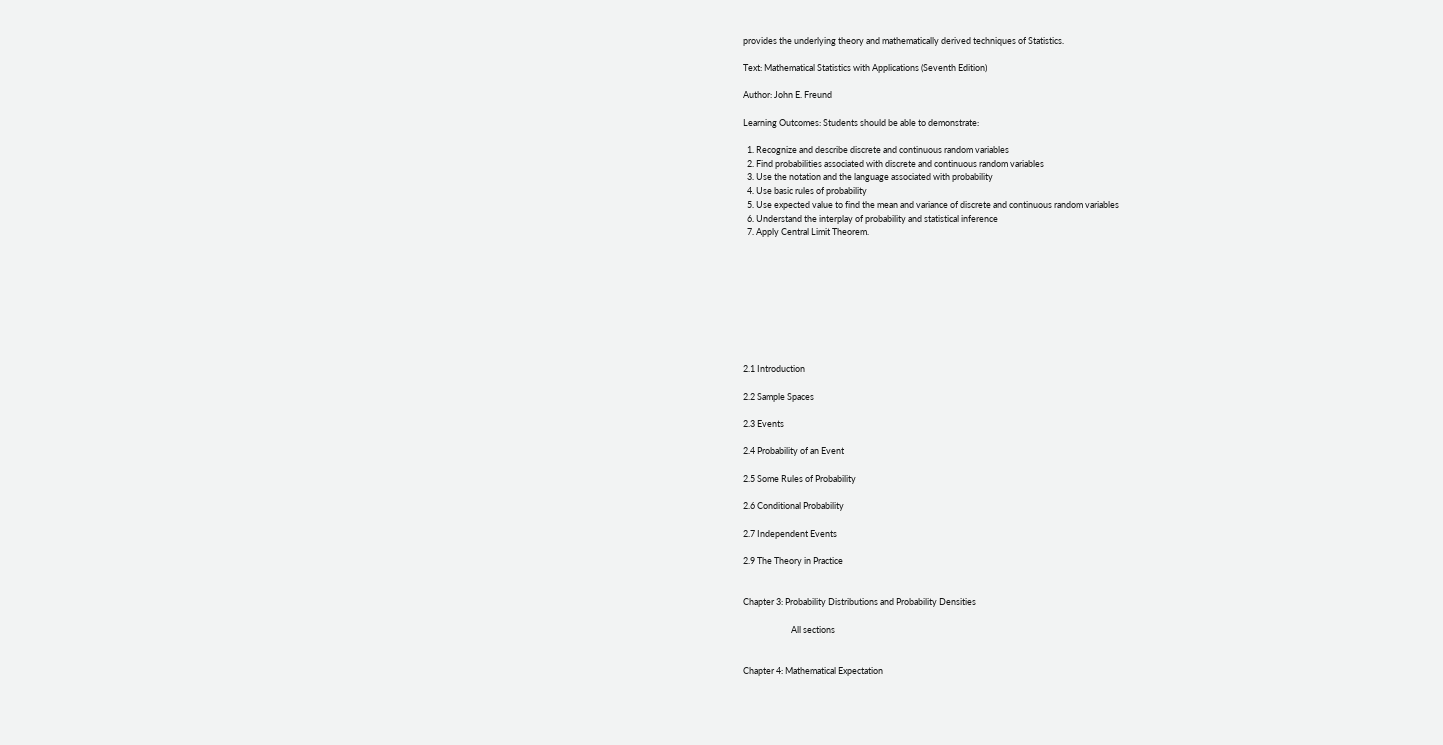provides the underlying theory and mathematically derived techniques of Statistics.

Text: Mathematical Statistics with Applications (Seventh Edition)

Author: John E. Freund

Learning Outcomes: Students should be able to demonstrate:

  1. Recognize and describe discrete and continuous random variables
  2. Find probabilities associated with discrete and continuous random variables
  3. Use the notation and the language associated with probability
  4. Use basic rules of probability
  5. Use expected value to find the mean and variance of discrete and continuous random variables
  6. Understand the interplay of probability and statistical inference
  7. Apply Central Limit Theorem.









2.1 Introduction

2.2 Sample Spaces

2.3 Events

2.4 Probability of an Event

2.5 Some Rules of Probability

2.6 Conditional Probability

2.7 Independent Events

2.9 The Theory in Practice


Chapter 3: Probability Distributions and Probability Densities

                        All sections


Chapter 4: Mathematical Expectation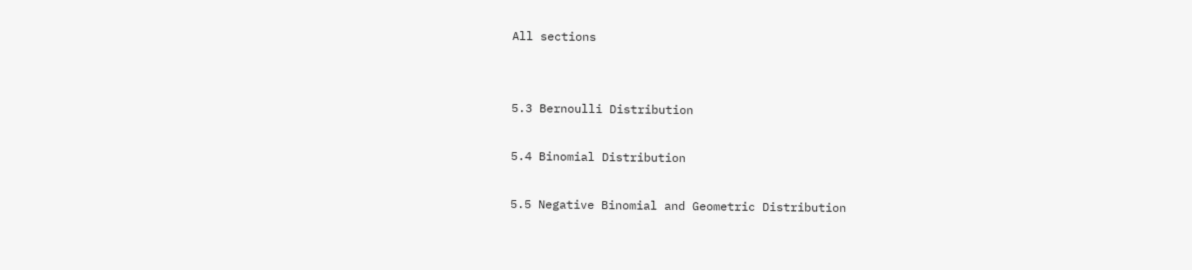All sections


5.3 Bernoulli Distribution

5.4 Binomial Distribution

5.5 Negative Binomial and Geometric Distribution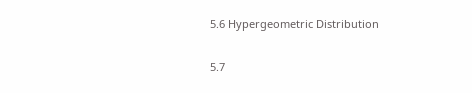5.6 Hypergeometric Distribution

5.7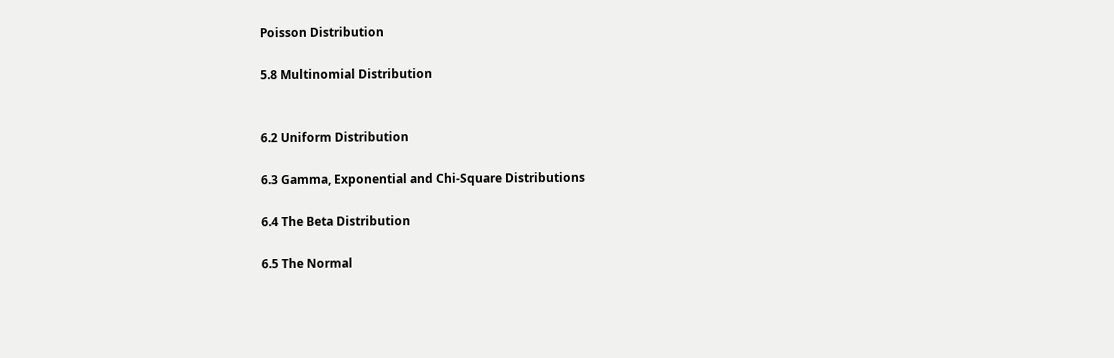Poisson Distribution

5.8 Multinomial Distribution


6.2 Uniform Distribution

6.3 Gamma, Exponential and Chi-Square Distributions

6.4 The Beta Distribution

6.5 The Normal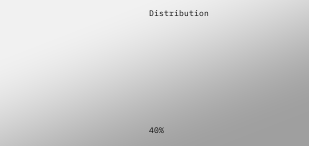Distribution








40%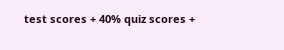test scores + 40% quiz scores +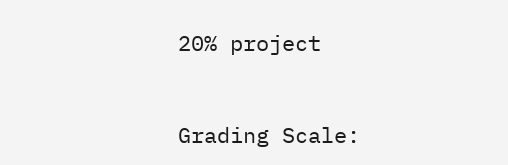20% project


Grading Scale: